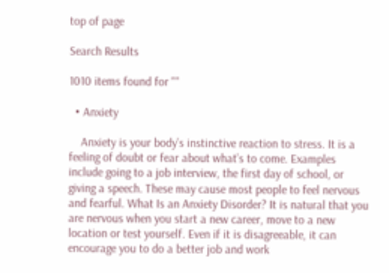top of page

Search Results

1010 items found for ""

  • Anxiety

    Anxiety is your body’s instinctive reaction to stress. It is a feeling of doubt or fear about what’s to come. Examples include going to a job interview, the first day of school, or giving a speech. These may cause most people to feel nervous and fearful. What Is an Anxiety Disorder? It is natural that you are nervous when you start a new career, move to a new location or test yourself. Even if it is disagreeable, it can encourage you to do a better job and work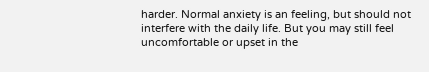harder. Normal anxiety is an feeling, but should not interfere with the daily life. But you may still feel uncomfortable or upset in the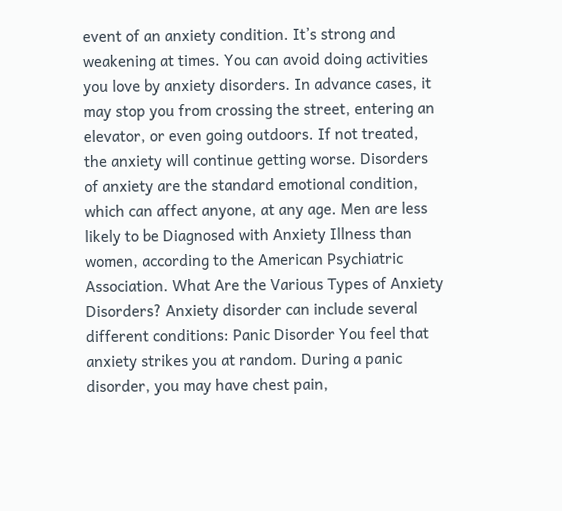event of an anxiety condition. It’s strong and weakening at times. You can avoid doing activities you love by anxiety disorders. In advance cases, it may stop you from crossing the street, entering an elevator, or even going outdoors. If not treated, the anxiety will continue getting worse. Disorders of anxiety are the standard emotional condition, which can affect anyone, at any age. Men are less likely to be Diagnosed with Anxiety Illness than women, according to the American Psychiatric Association. What Are the Various Types of Anxiety Disorders? Anxiety disorder can include several different conditions: Panic Disorder You feel that anxiety strikes you at random. During a panic disorder, you may have chest pain,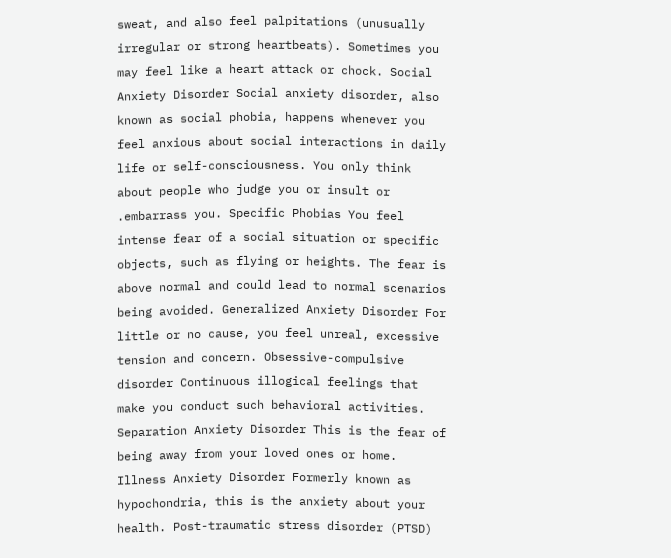sweat, and also feel palpitations (unusually irregular or strong heartbeats). Sometimes you may feel like a heart attack or chock. Social Anxiety Disorder Social anxiety disorder, also known as social phobia, happens whenever you feel anxious about social interactions in daily life or self-consciousness. You only think about people who judge you or insult or .embarrass you. Specific Phobias You feel intense fear of a social situation or specific objects, such as flying or heights. The fear is above normal and could lead to normal scenarios being avoided. Generalized Anxiety Disorder For little or no cause, you feel unreal, excessive tension and concern. Obsessive-compulsive disorder Continuous illogical feelings that make you conduct such behavioral activities. Separation Anxiety Disorder This is the fear of being away from your loved ones or home. Illness Anxiety Disorder Formerly known as hypochondria, this is the anxiety about your health. Post-traumatic stress disorder (PTSD)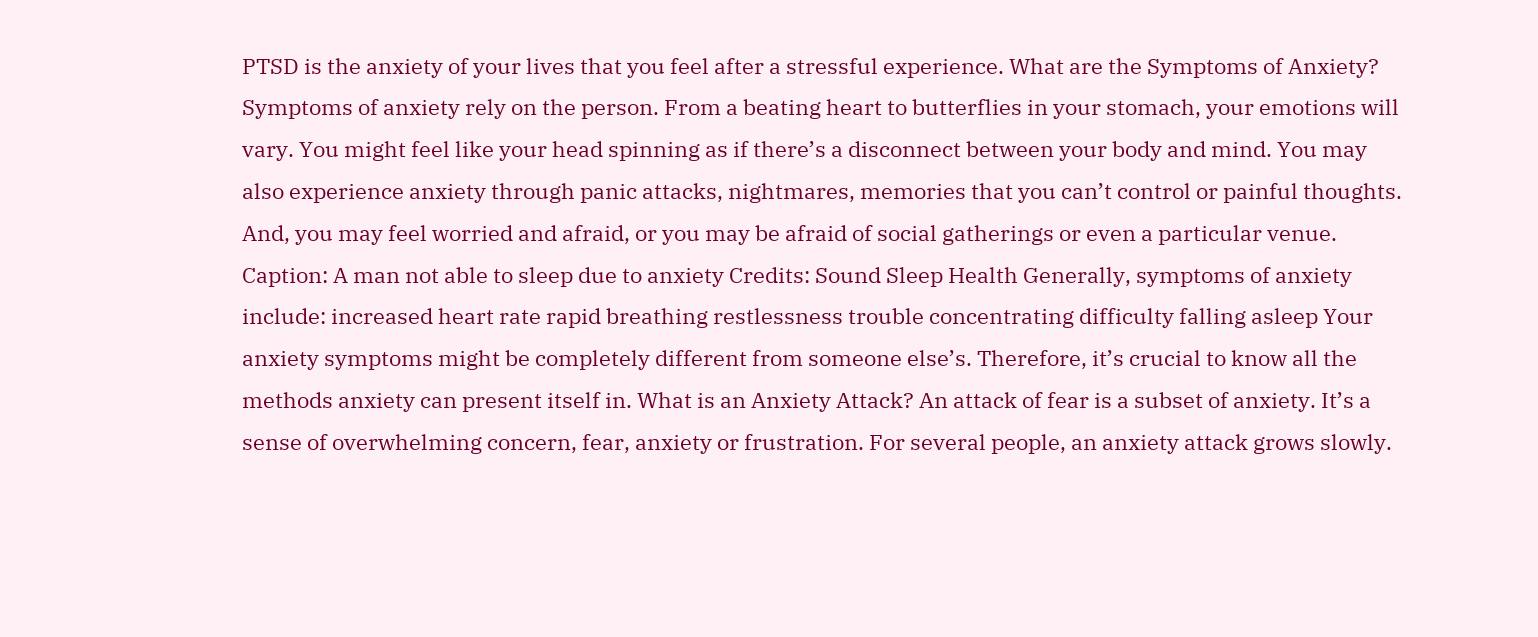PTSD is the anxiety of your lives that you feel after a stressful experience. What are the Symptoms of Anxiety? Symptoms of anxiety rely on the person. From a beating heart to butterflies in your stomach, your emotions will vary. You might feel like your head spinning as if there’s a disconnect between your body and mind. You may also experience anxiety through panic attacks, nightmares, memories that you can’t control or painful thoughts. And, you may feel worried and afraid, or you may be afraid of social gatherings or even a particular venue. Caption: A man not able to sleep due to anxiety Credits: Sound Sleep Health Generally, symptoms of anxiety include: increased heart rate rapid breathing restlessness trouble concentrating difficulty falling asleep Your anxiety symptoms might be completely different from someone else’s. Therefore, it’s crucial to know all the methods anxiety can present itself in. What is an Anxiety Attack? An attack of fear is a subset of anxiety. It’s a sense of overwhelming concern, fear, anxiety or frustration. For several people, an anxiety attack grows slowly.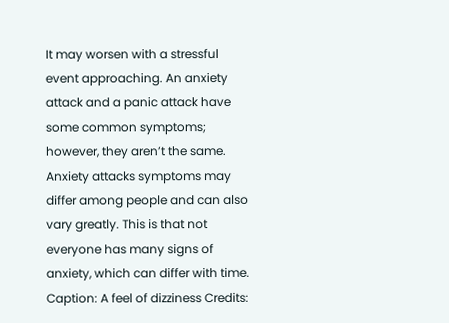It may worsen with a stressful event approaching. An anxiety attack and a panic attack have some common symptoms; however, they aren’t the same. Anxiety attacks symptoms may differ among people and can also vary greatly. This is that not everyone has many signs of anxiety, which can differ with time. Caption: A feel of dizziness Credits: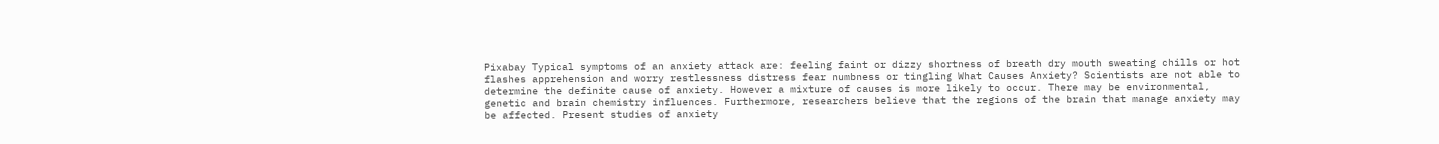Pixabay Typical symptoms of an anxiety attack are: feeling faint or dizzy shortness of breath dry mouth sweating chills or hot flashes apprehension and worry restlessness distress fear numbness or tingling What Causes Anxiety? Scientists are not able to determine the definite cause of anxiety. However a mixture of causes is more likely to occur. There may be environmental, genetic and brain chemistry influences. Furthermore, researchers believe that the regions of the brain that manage anxiety may be affected. Present studies of anxiety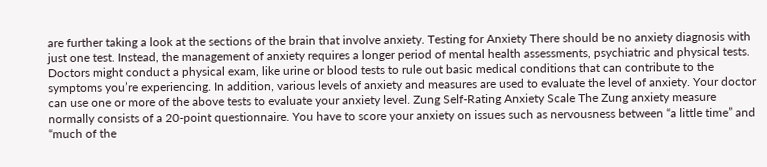are further taking a look at the sections of the brain that involve anxiety. Testing for Anxiety There should be no anxiety diagnosis with just one test. Instead, the management of anxiety requires a longer period of mental health assessments, psychiatric and physical tests. Doctors might conduct a physical exam, like urine or blood tests to rule out basic medical conditions that can contribute to the symptoms you’re experiencing. In addition, various levels of anxiety and measures are used to evaluate the level of anxiety. Your doctor can use one or more of the above tests to evaluate your anxiety level. Zung Self-Rating Anxiety Scale The Zung anxiety measure normally consists of a 20-point questionnaire. You have to score your anxiety on issues such as nervousness between “a little time” and “much of the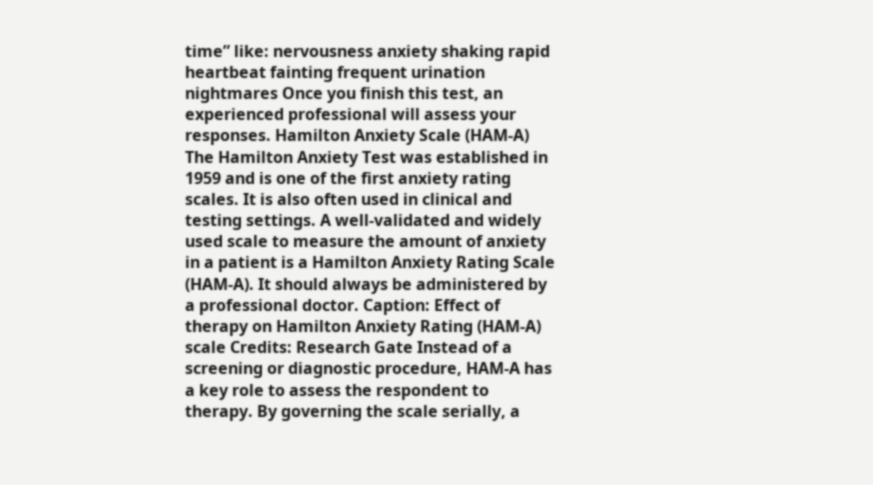time” like: nervousness anxiety shaking rapid heartbeat fainting frequent urination nightmares Once you finish this test, an experienced professional will assess your responses. Hamilton Anxiety Scale (HAM-A) The Hamilton Anxiety Test was established in 1959 and is one of the first anxiety rating scales. It is also often used in clinical and testing settings. A well-validated and widely used scale to measure the amount of anxiety in a patient is a Hamilton Anxiety Rating Scale (HAM-A). It should always be administered by a professional doctor. Caption: Effect of therapy on Hamilton Anxiety Rating (HAM-A) scale Credits: Research Gate Instead of a screening or diagnostic procedure, HAM-A has a key role to assess the respondent to therapy. By governing the scale serially, a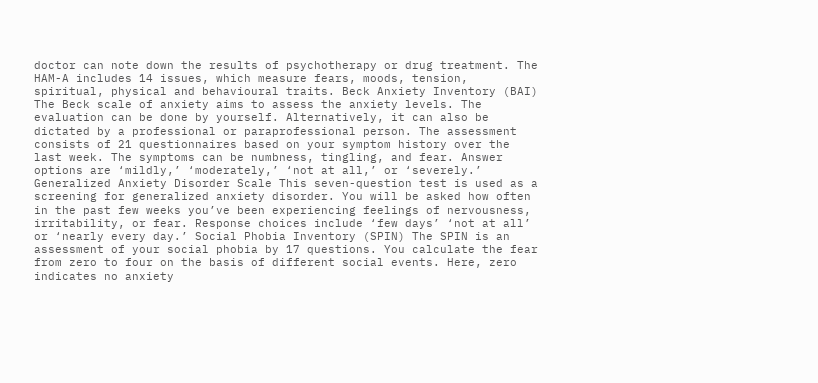doctor can note down the results of psychotherapy or drug treatment. The HAM-A includes 14 issues, which measure fears, moods, tension, spiritual, physical and behavioural traits. Beck Anxiety Inventory (BAI) The Beck scale of anxiety aims to assess the anxiety levels. The evaluation can be done by yourself. Alternatively, it can also be dictated by a professional or paraprofessional person. The assessment consists of 21 questionnaires based on your symptom history over the last week. The symptoms can be numbness, tingling, and fear. Answer options are ‘mildly,’ ‘moderately,’ ‘not at all,’ or ‘severely.’ Generalized Anxiety Disorder Scale This seven-question test is used as a screening for generalized anxiety disorder. You will be asked how often in the past few weeks you’ve been experiencing feelings of nervousness, irritability, or fear. Response choices include ‘few days’ ‘not at all’ or ‘nearly every day.’ Social Phobia Inventory (SPIN) The SPIN is an assessment of your social phobia by 17 questions. You calculate the fear from zero to four on the basis of different social events. Here, zero indicates no anxiety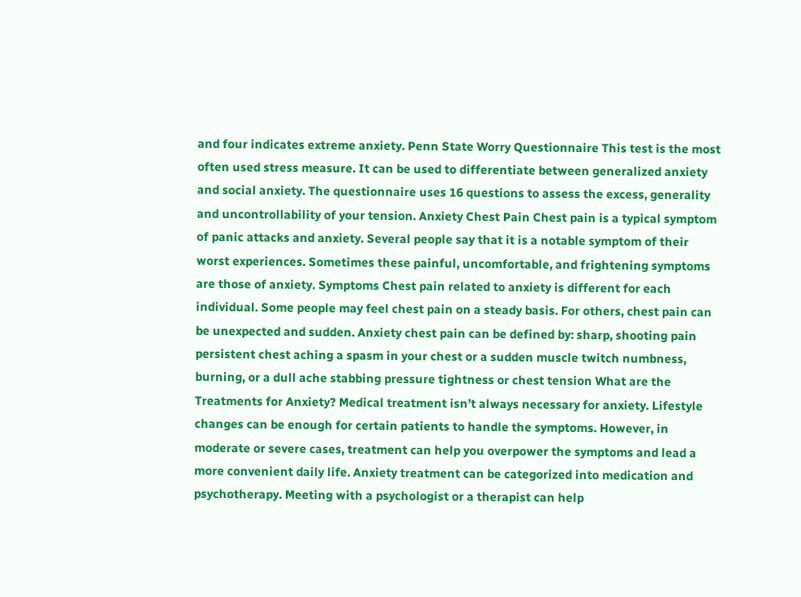and four indicates extreme anxiety. Penn State Worry Questionnaire This test is the most often used stress measure. It can be used to differentiate between generalized anxiety and social anxiety. The questionnaire uses 16 questions to assess the excess, generality and uncontrollability of your tension. Anxiety Chest Pain Chest pain is a typical symptom of panic attacks and anxiety. Several people say that it is a notable symptom of their worst experiences. Sometimes these painful, uncomfortable, and frightening symptoms are those of anxiety. Symptoms Chest pain related to anxiety is different for each individual. Some people may feel chest pain on a steady basis. For others, chest pain can be unexpected and sudden. Anxiety chest pain can be defined by: sharp, shooting pain persistent chest aching a spasm in your chest or a sudden muscle twitch numbness, burning, or a dull ache stabbing pressure tightness or chest tension What are the Treatments for Anxiety? Medical treatment isn’t always necessary for anxiety. Lifestyle changes can be enough for certain patients to handle the symptoms. However, in moderate or severe cases, treatment can help you overpower the symptoms and lead a more convenient daily life. Anxiety treatment can be categorized into medication and psychotherapy. Meeting with a psychologist or a therapist can help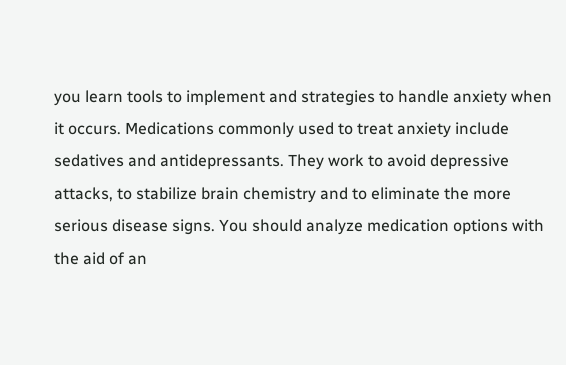you learn tools to implement and strategies to handle anxiety when it occurs. Medications commonly used to treat anxiety include sedatives and antidepressants. They work to avoid depressive attacks, to stabilize brain chemistry and to eliminate the more serious disease signs. You should analyze medication options with the aid of an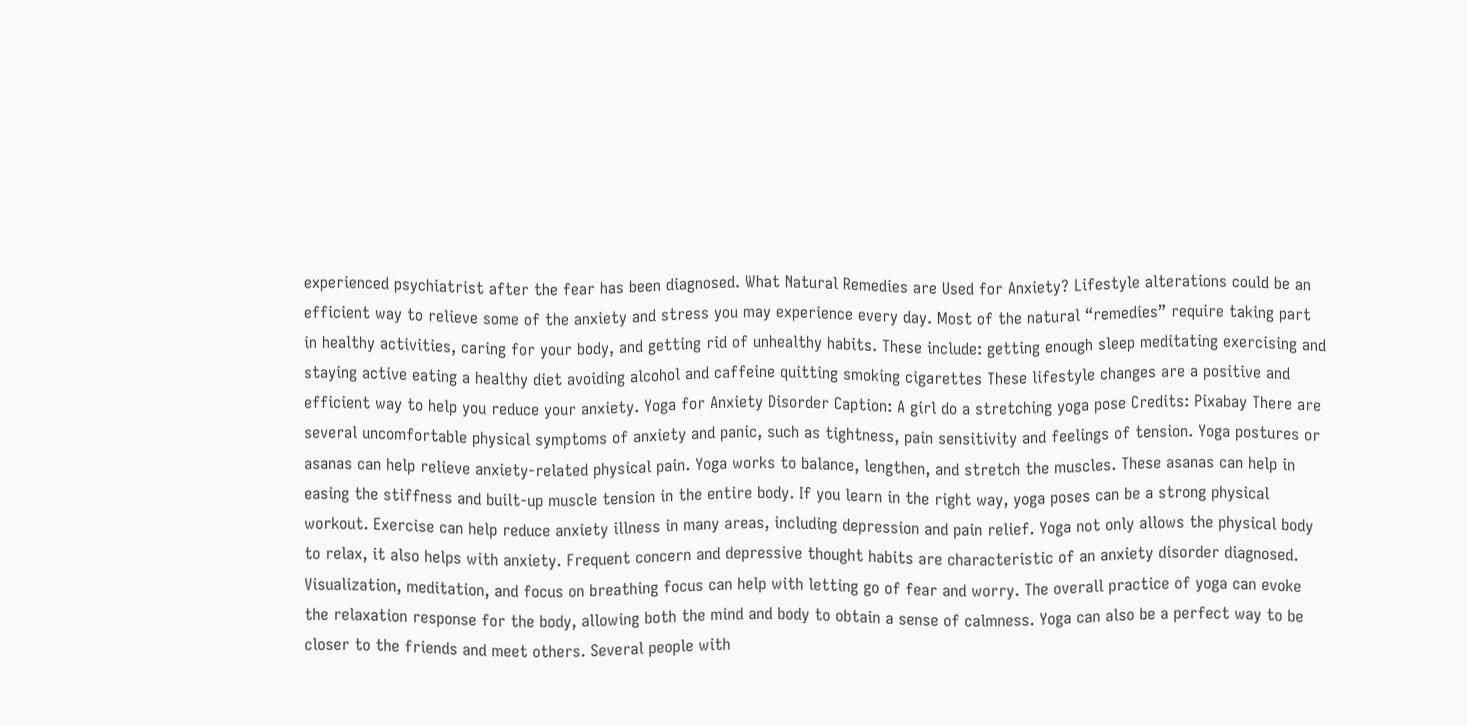experienced psychiatrist after the fear has been diagnosed. What Natural Remedies are Used for Anxiety? Lifestyle alterations could be an efficient way to relieve some of the anxiety and stress you may experience every day. Most of the natural “remedies” require taking part in healthy activities, caring for your body, and getting rid of unhealthy habits. These include: getting enough sleep meditating exercising and staying active eating a healthy diet avoiding alcohol and caffeine quitting smoking cigarettes These lifestyle changes are a positive and efficient way to help you reduce your anxiety. Yoga for Anxiety Disorder Caption: A girl do a stretching yoga pose Credits: Pixabay There are several uncomfortable physical symptoms of anxiety and panic, such as tightness, pain sensitivity and feelings of tension. Yoga postures or asanas can help relieve anxiety-related physical pain. Yoga works to balance, lengthen, and stretch the muscles. These asanas can help in easing the stiffness and built-up muscle tension in the entire body. If you learn in the right way, yoga poses can be a strong physical workout. Exercise can help reduce anxiety illness in many areas, including depression and pain relief. Yoga not only allows the physical body to relax, it also helps with anxiety. Frequent concern and depressive thought habits are characteristic of an anxiety disorder diagnosed. Visualization, meditation, and focus on breathing focus can help with letting go of fear and worry. The overall practice of yoga can evoke the relaxation response for the body, allowing both the mind and body to obtain a sense of calmness. Yoga can also be a perfect way to be closer to the friends and meet others. Several people with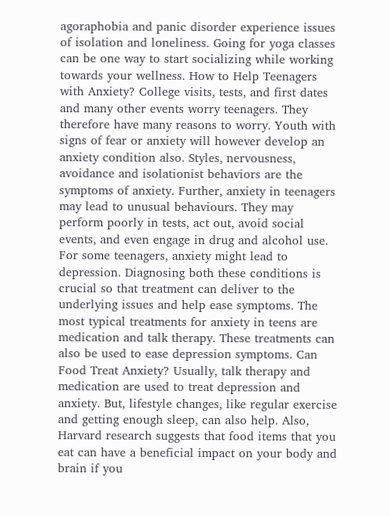agoraphobia and panic disorder experience issues of isolation and loneliness. Going for yoga classes can be one way to start socializing while working towards your wellness. How to Help Teenagers with Anxiety? College visits, tests, and first dates and many other events worry teenagers. They therefore have many reasons to worry. Youth with signs of fear or anxiety will however develop an anxiety condition also. Styles, nervousness, avoidance and isolationist behaviors are the symptoms of anxiety. Further, anxiety in teenagers may lead to unusual behaviours. They may perform poorly in tests, act out, avoid social events, and even engage in drug and alcohol use. For some teenagers, anxiety might lead to depression. Diagnosing both these conditions is crucial so that treatment can deliver to the underlying issues and help ease symptoms. The most typical treatments for anxiety in teens are medication and talk therapy. These treatments can also be used to ease depression symptoms. Can Food Treat Anxiety? Usually, talk therapy and medication are used to treat depression and anxiety. But, lifestyle changes, like regular exercise and getting enough sleep, can also help. Also, Harvard research suggests that food items that you eat can have a beneficial impact on your body and brain if you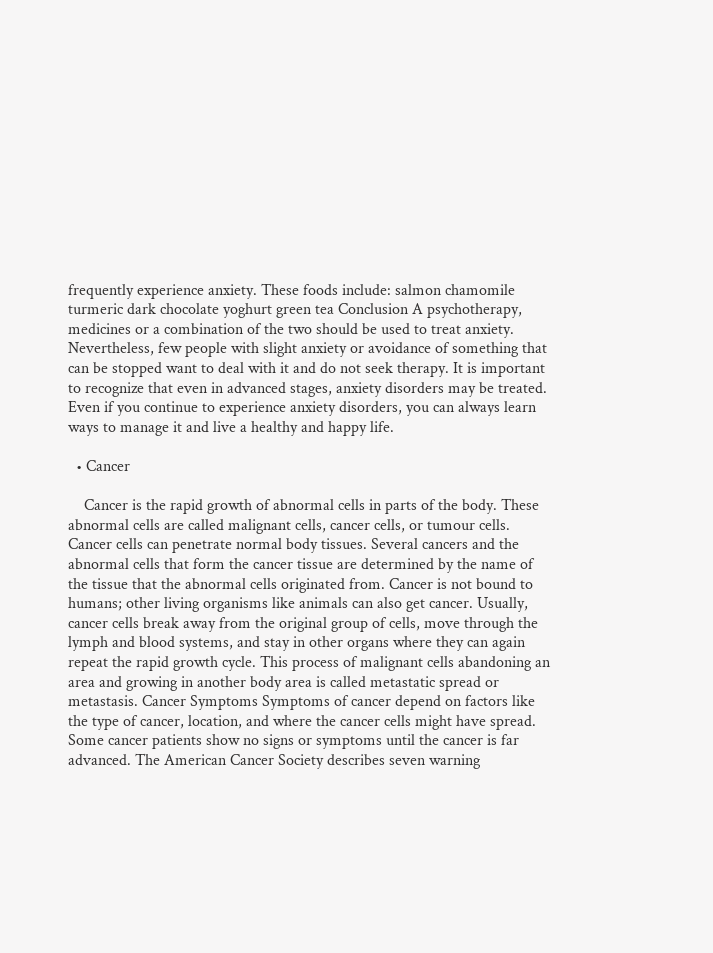frequently experience anxiety. These foods include: salmon chamomile turmeric dark chocolate yoghurt green tea Conclusion A psychotherapy, medicines or a combination of the two should be used to treat anxiety. Nevertheless, few people with slight anxiety or avoidance of something that can be stopped want to deal with it and do not seek therapy. It is important to recognize that even in advanced stages, anxiety disorders may be treated. Even if you continue to experience anxiety disorders, you can always learn ways to manage it and live a healthy and happy life.

  • Cancer

    Cancer is the rapid growth of abnormal cells in parts of the body. These abnormal cells are called malignant cells, cancer cells, or tumour cells. Cancer cells can penetrate normal body tissues. Several cancers and the abnormal cells that form the cancer tissue are determined by the name of the tissue that the abnormal cells originated from. Cancer is not bound to humans; other living organisms like animals can also get cancer. Usually, cancer cells break away from the original group of cells, move through the lymph and blood systems, and stay in other organs where they can again repeat the rapid growth cycle. This process of malignant cells abandoning an area and growing in another body area is called metastatic spread or metastasis. Cancer Symptoms Symptoms of cancer depend on factors like the type of cancer, location, and where the cancer cells might have spread. Some cancer patients show no signs or symptoms until the cancer is far advanced. The American Cancer Society describes seven warning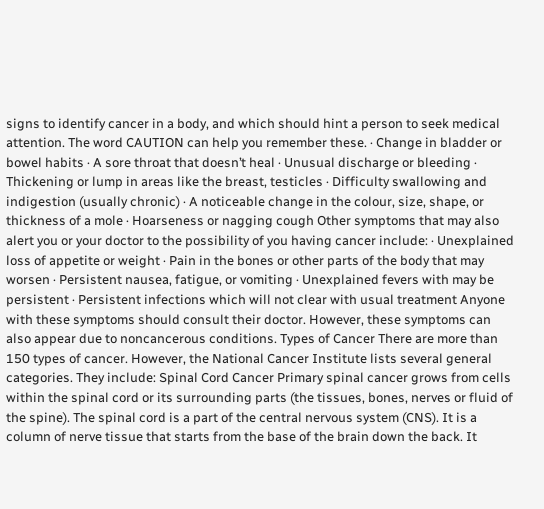signs to identify cancer in a body, and which should hint a person to seek medical attention. The word CAUTION can help you remember these. · Change in bladder or bowel habits · A sore throat that doesn’t heal · Unusual discharge or bleeding · Thickening or lump in areas like the breast, testicles · Difficulty swallowing and indigestion (usually chronic) · A noticeable change in the colour, size, shape, or thickness of a mole · Hoarseness or nagging cough Other symptoms that may also alert you or your doctor to the possibility of you having cancer include: · Unexplained loss of appetite or weight · Pain in the bones or other parts of the body that may worsen · Persistent nausea, fatigue, or vomiting · Unexplained fevers with may be persistent · Persistent infections which will not clear with usual treatment Anyone with these symptoms should consult their doctor. However, these symptoms can also appear due to noncancerous conditions. Types of Cancer There are more than 150 types of cancer. However, the National Cancer Institute lists several general categories. They include: Spinal Cord Cancer Primary spinal cancer grows from cells within the spinal cord or its surrounding parts (the tissues, bones, nerves or fluid of the spine). The spinal cord is a part of the central nervous system (CNS). It is a column of nerve tissue that starts from the base of the brain down the back. It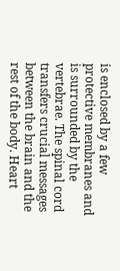is enclosed by a few protective membranes and is surrounded by the vertebrae. The spinal cord transfers crucial messages between the brain and the rest of the body. Heart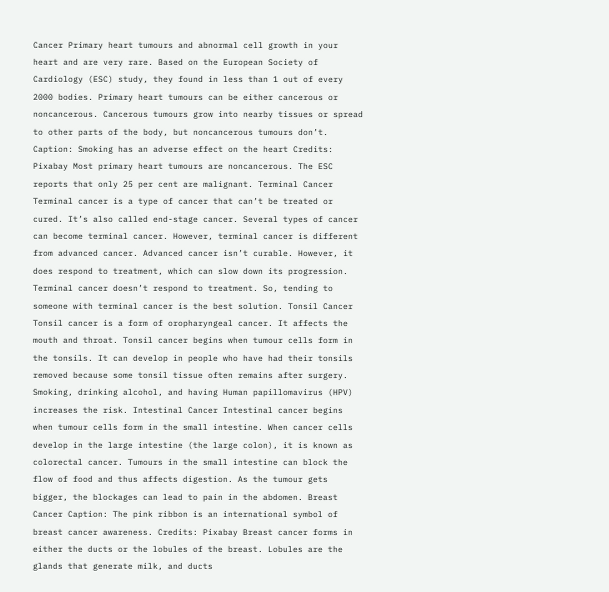Cancer Primary heart tumours and abnormal cell growth in your heart and are very rare. Based on the European Society of Cardiology (ESC) study, they found in less than 1 out of every 2000 bodies. Primary heart tumours can be either cancerous or noncancerous. Cancerous tumours grow into nearby tissues or spread to other parts of the body, but noncancerous tumours don’t. Caption: Smoking has an adverse effect on the heart Credits: Pixabay Most primary heart tumours are noncancerous. The ESC reports that only 25 per cent are malignant. Terminal Cancer Terminal cancer is a type of cancer that can’t be treated or cured. It’s also called end-stage cancer. Several types of cancer can become terminal cancer. However, terminal cancer is different from advanced cancer. Advanced cancer isn’t curable. However, it does respond to treatment, which can slow down its progression. Terminal cancer doesn’t respond to treatment. So, tending to someone with terminal cancer is the best solution. Tonsil Cancer Tonsil cancer is a form of oropharyngeal cancer. It affects the mouth and throat. Tonsil cancer begins when tumour cells form in the tonsils. It can develop in people who have had their tonsils removed because some tonsil tissue often remains after surgery. Smoking, drinking alcohol, and having Human papillomavirus (HPV) increases the risk. Intestinal Cancer Intestinal cancer begins when tumour cells form in the small intestine. When cancer cells develop in the large intestine (the large colon), it is known as colorectal cancer. Tumours in the small intestine can block the flow of food and thus affects digestion. As the tumour gets bigger, the blockages can lead to pain in the abdomen. Breast Cancer Caption: The pink ribbon is an international symbol of breast cancer awareness. Credits: Pixabay Breast cancer forms in either the ducts or the lobules of the breast. Lobules are the glands that generate milk, and ducts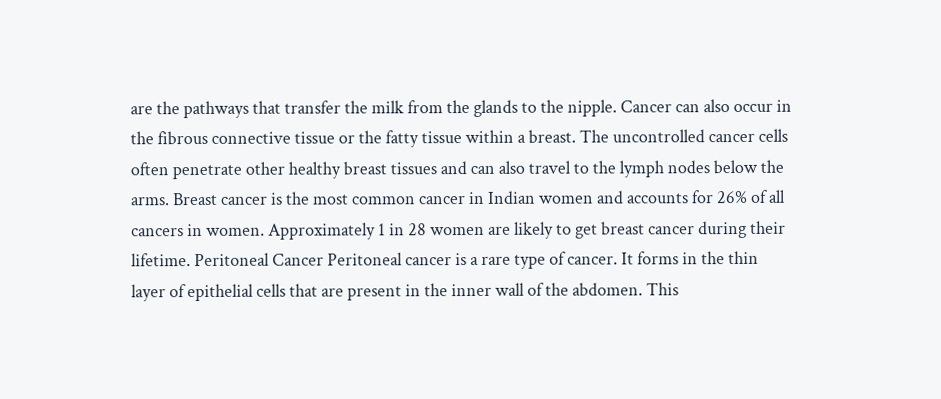are the pathways that transfer the milk from the glands to the nipple. Cancer can also occur in the fibrous connective tissue or the fatty tissue within a breast. The uncontrolled cancer cells often penetrate other healthy breast tissues and can also travel to the lymph nodes below the arms. Breast cancer is the most common cancer in Indian women and accounts for 26% of all cancers in women. Approximately 1 in 28 women are likely to get breast cancer during their lifetime. Peritoneal Cancer Peritoneal cancer is a rare type of cancer. It forms in the thin layer of epithelial cells that are present in the inner wall of the abdomen. This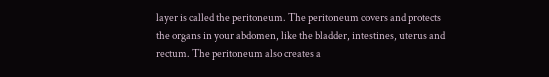layer is called the peritoneum. The peritoneum covers and protects the organs in your abdomen, like the bladder, intestines, uterus and rectum. The peritoneum also creates a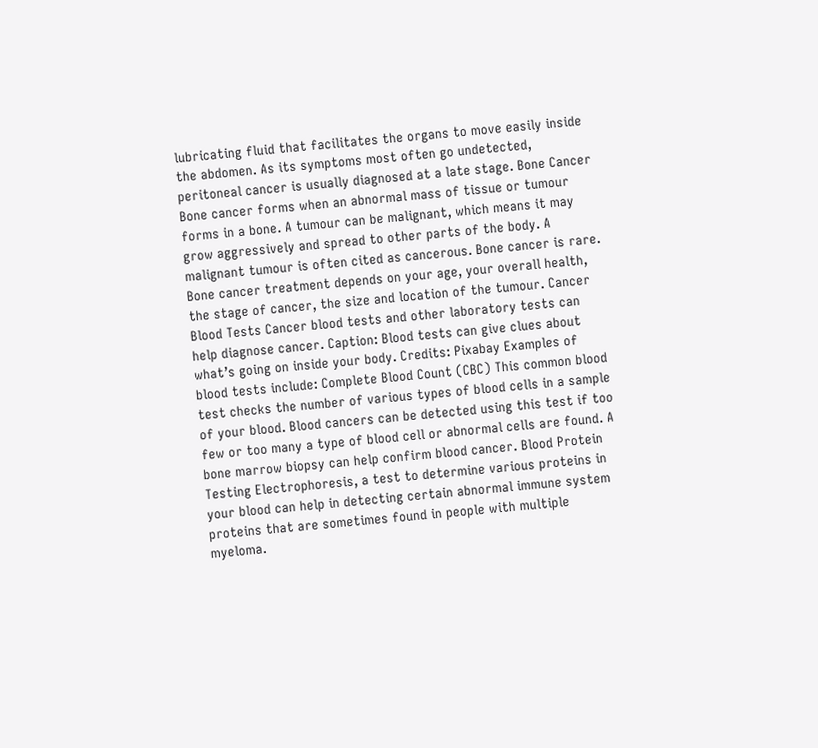lubricating fluid that facilitates the organs to move easily inside the abdomen. As its symptoms most often go undetected, peritoneal cancer is usually diagnosed at a late stage. Bone Cancer Bone cancer forms when an abnormal mass of tissue or tumour forms in a bone. A tumour can be malignant, which means it may grow aggressively and spread to other parts of the body. A malignant tumour is often cited as cancerous. Bone cancer is rare. Bone cancer treatment depends on your age, your overall health, the stage of cancer, the size and location of the tumour. Cancer Blood Tests Cancer blood tests and other laboratory tests can help diagnose cancer. Caption: Blood tests can give clues about what’s going on inside your body. Credits: Pixabay Examples of blood tests include: Complete Blood Count (CBC) This common blood test checks the number of various types of blood cells in a sample of your blood. Blood cancers can be detected using this test if too few or too many a type of blood cell or abnormal cells are found. A bone marrow biopsy can help confirm blood cancer. Blood Protein Testing Electrophoresis, a test to determine various proteins in your blood can help in detecting certain abnormal immune system proteins that are sometimes found in people with multiple myeloma.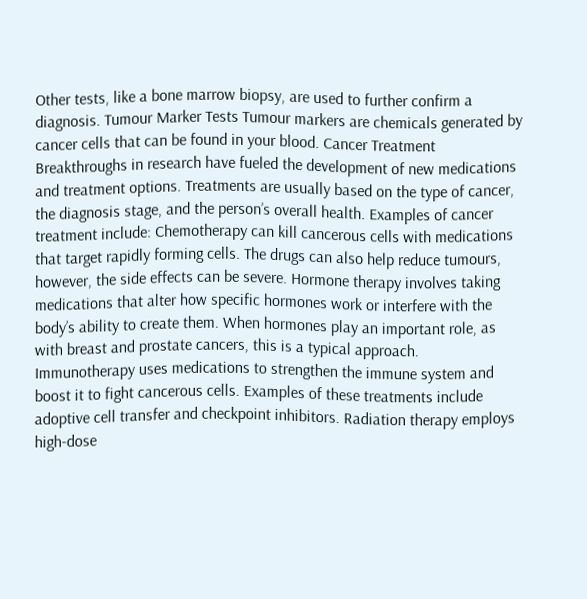Other tests, like a bone marrow biopsy, are used to further confirm a diagnosis. Tumour Marker Tests Tumour markers are chemicals generated by cancer cells that can be found in your blood. Cancer Treatment Breakthroughs in research have fueled the development of new medications and treatment options. Treatments are usually based on the type of cancer, the diagnosis stage, and the person’s overall health. Examples of cancer treatment include: Chemotherapy can kill cancerous cells with medications that target rapidly forming cells. The drugs can also help reduce tumours, however, the side effects can be severe. Hormone therapy involves taking medications that alter how specific hormones work or interfere with the body’s ability to create them. When hormones play an important role, as with breast and prostate cancers, this is a typical approach. Immunotherapy uses medications to strengthen the immune system and boost it to fight cancerous cells. Examples of these treatments include adoptive cell transfer and checkpoint inhibitors. Radiation therapy employs high-dose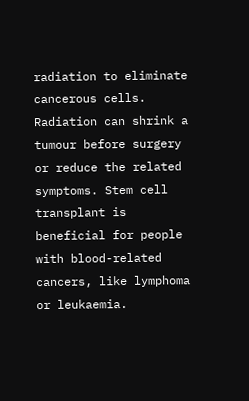radiation to eliminate cancerous cells. Radiation can shrink a tumour before surgery or reduce the related symptoms. Stem cell transplant is beneficial for people with blood-related cancers, like lymphoma or leukaemia.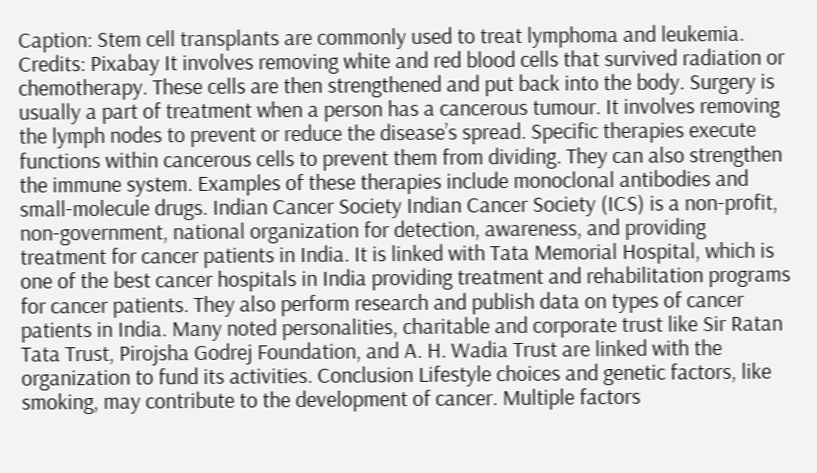Caption: Stem cell transplants are commonly used to treat lymphoma and leukemia. Credits: Pixabay It involves removing white and red blood cells that survived radiation or chemotherapy. These cells are then strengthened and put back into the body. Surgery is usually a part of treatment when a person has a cancerous tumour. It involves removing the lymph nodes to prevent or reduce the disease’s spread. Specific therapies execute functions within cancerous cells to prevent them from dividing. They can also strengthen the immune system. Examples of these therapies include monoclonal antibodies and small-molecule drugs. Indian Cancer Society Indian Cancer Society (ICS) is a non-profit, non-government, national organization for detection, awareness, and providing treatment for cancer patients in India. It is linked with Tata Memorial Hospital, which is one of the best cancer hospitals in India providing treatment and rehabilitation programs for cancer patients. They also perform research and publish data on types of cancer patients in India. Many noted personalities, charitable and corporate trust like Sir Ratan Tata Trust, Pirojsha Godrej Foundation, and A. H. Wadia Trust are linked with the organization to fund its activities. Conclusion Lifestyle choices and genetic factors, like smoking, may contribute to the development of cancer. Multiple factors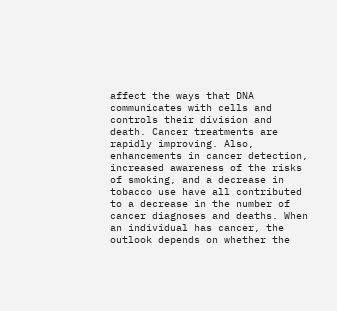affect the ways that DNA communicates with cells and controls their division and death. Cancer treatments are rapidly improving. Also, enhancements in cancer detection, increased awareness of the risks of smoking, and a decrease in tobacco use have all contributed to a decrease in the number of cancer diagnoses and deaths. When an individual has cancer, the outlook depends on whether the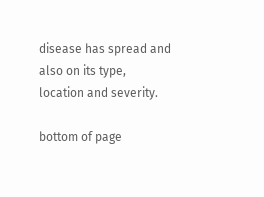disease has spread and also on its type, location and severity.

bottom of page